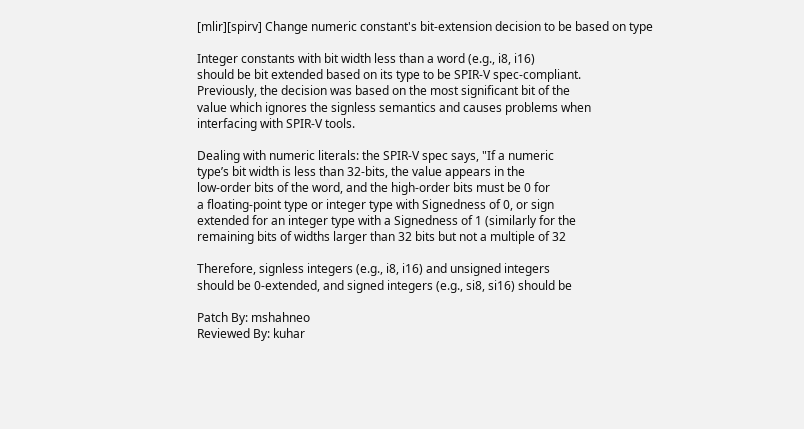[mlir][spirv] Change numeric constant's bit-extension decision to be based on type

Integer constants with bit width less than a word (e.g., i8, i16)
should be bit extended based on its type to be SPIR-V spec-compliant.
Previously, the decision was based on the most significant bit of the
value which ignores the signless semantics and causes problems when
interfacing with SPIR-V tools.

Dealing with numeric literals: the SPIR-V spec says, "If a numeric
type’s bit width is less than 32-bits, the value appears in the
low-order bits of the word, and the high-order bits must be 0 for
a floating-point type or integer type with Signedness of 0, or sign
extended for an integer type with a Signedness of 1 (similarly for the
remaining bits of widths larger than 32 bits but not a multiple of 32

Therefore, signless integers (e.g., i8, i16) and unsigned integers
should be 0-extended, and signed integers (e.g., si8, si16) should be

Patch By: mshahneo
Reviewed By: kuhar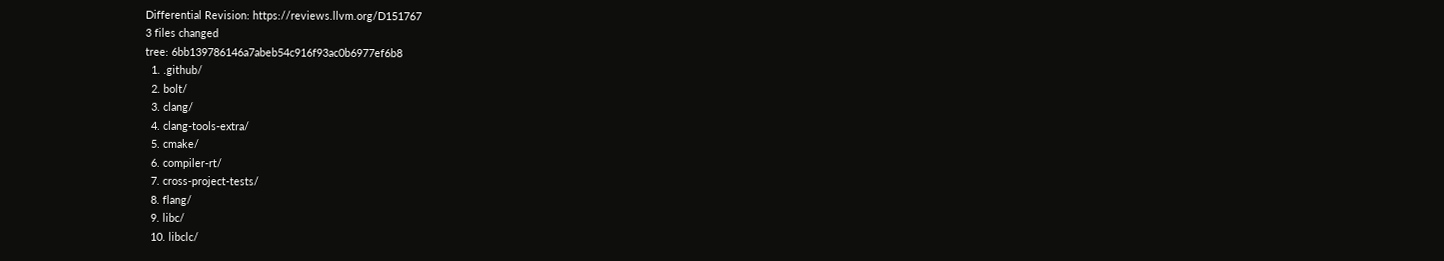Differential Revision: https://reviews.llvm.org/D151767
3 files changed
tree: 6bb139786146a7abeb54c916f93ac0b6977ef6b8
  1. .github/
  2. bolt/
  3. clang/
  4. clang-tools-extra/
  5. cmake/
  6. compiler-rt/
  7. cross-project-tests/
  8. flang/
  9. libc/
  10. libclc/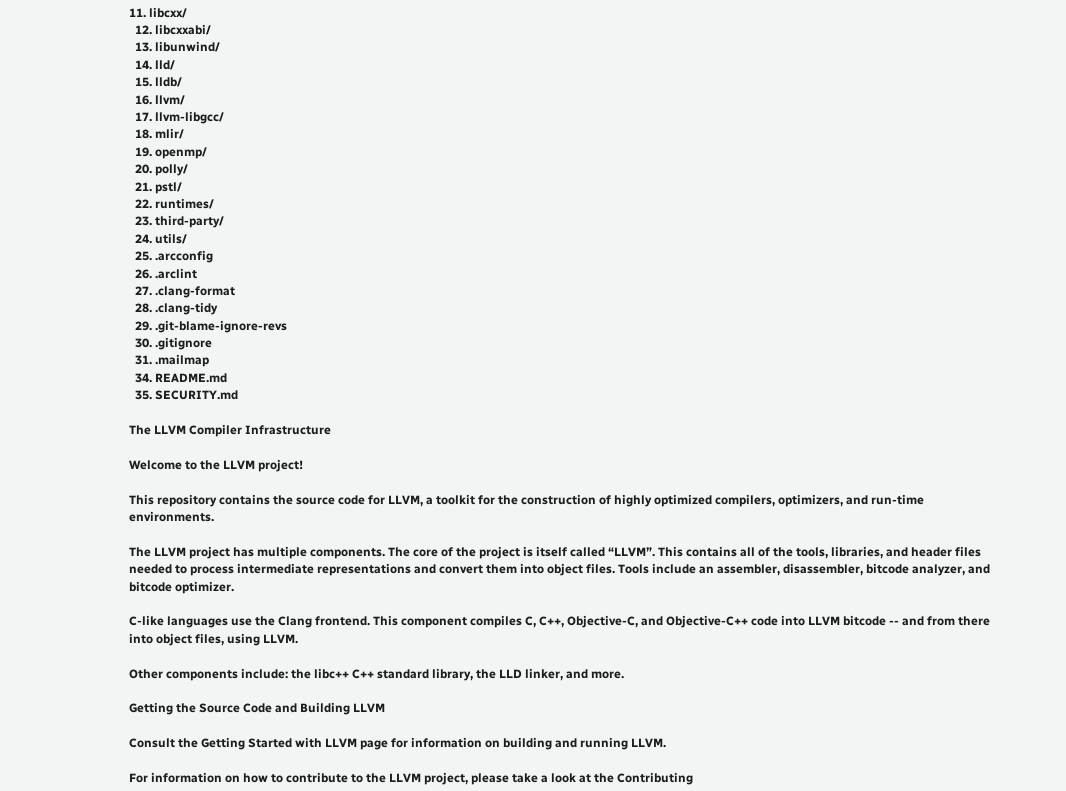11. libcxx/
  12. libcxxabi/
  13. libunwind/
  14. lld/
  15. lldb/
  16. llvm/
  17. llvm-libgcc/
  18. mlir/
  19. openmp/
  20. polly/
  21. pstl/
  22. runtimes/
  23. third-party/
  24. utils/
  25. .arcconfig
  26. .arclint
  27. .clang-format
  28. .clang-tidy
  29. .git-blame-ignore-revs
  30. .gitignore
  31. .mailmap
  34. README.md
  35. SECURITY.md

The LLVM Compiler Infrastructure

Welcome to the LLVM project!

This repository contains the source code for LLVM, a toolkit for the construction of highly optimized compilers, optimizers, and run-time environments.

The LLVM project has multiple components. The core of the project is itself called “LLVM”. This contains all of the tools, libraries, and header files needed to process intermediate representations and convert them into object files. Tools include an assembler, disassembler, bitcode analyzer, and bitcode optimizer.

C-like languages use the Clang frontend. This component compiles C, C++, Objective-C, and Objective-C++ code into LLVM bitcode -- and from there into object files, using LLVM.

Other components include: the libc++ C++ standard library, the LLD linker, and more.

Getting the Source Code and Building LLVM

Consult the Getting Started with LLVM page for information on building and running LLVM.

For information on how to contribute to the LLVM project, please take a look at the Contributing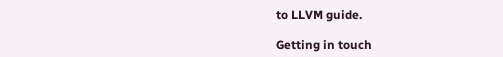to LLVM guide.

Getting in touch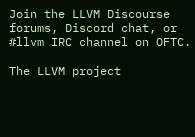Join the LLVM Discourse forums, Discord chat, or #llvm IRC channel on OFTC.

The LLVM project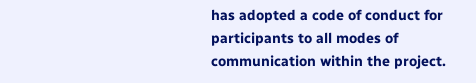has adopted a code of conduct for participants to all modes of communication within the project.